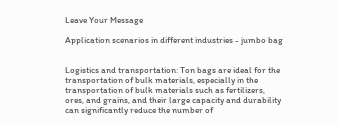Leave Your Message

Application scenarios in different industries - jumbo bag


Logistics and transportation: Ton bags are ideal for the transportation of bulk materials, especially in the transportation of bulk materials such as fertilizers, ores, and grains, and their large capacity and durability can significantly reduce the number of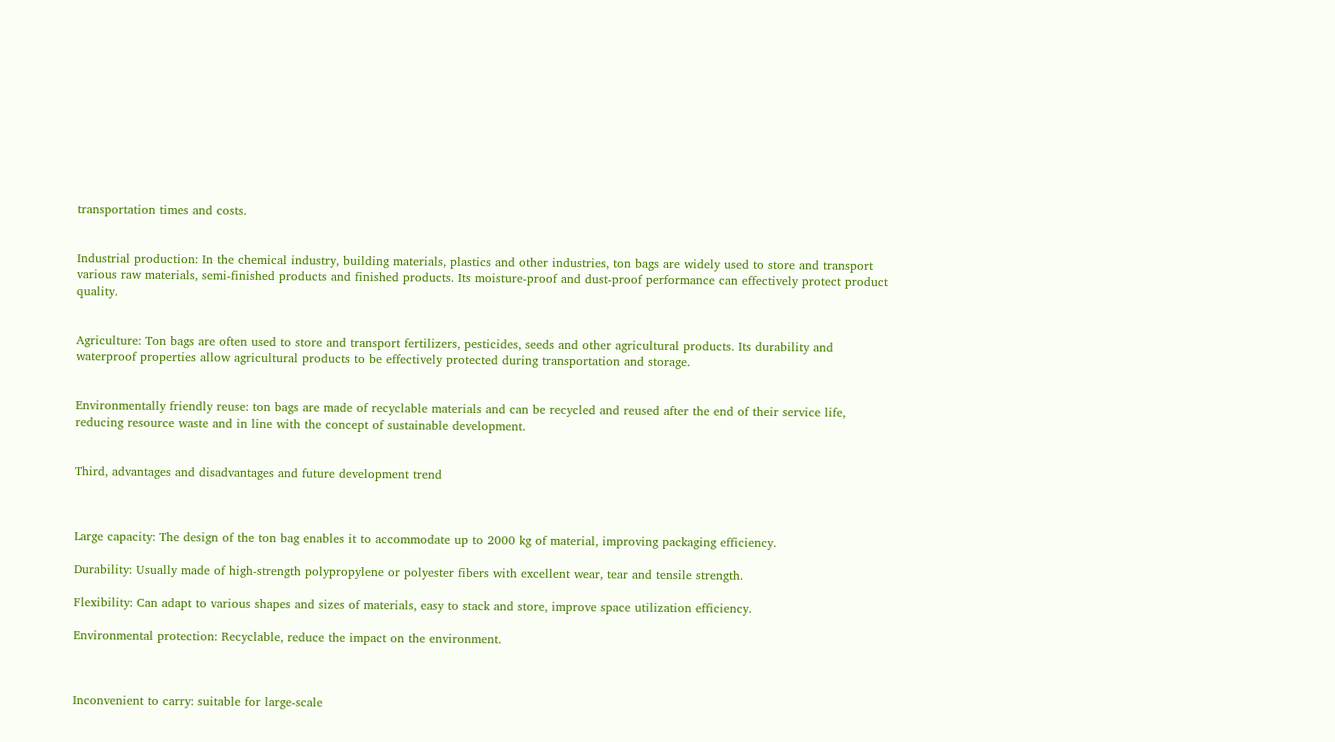transportation times and costs.


Industrial production: In the chemical industry, building materials, plastics and other industries, ton bags are widely used to store and transport various raw materials, semi-finished products and finished products. Its moisture-proof and dust-proof performance can effectively protect product quality.


Agriculture: Ton bags are often used to store and transport fertilizers, pesticides, seeds and other agricultural products. Its durability and waterproof properties allow agricultural products to be effectively protected during transportation and storage.


Environmentally friendly reuse: ton bags are made of recyclable materials and can be recycled and reused after the end of their service life, reducing resource waste and in line with the concept of sustainable development.


Third, advantages and disadvantages and future development trend



Large capacity: The design of the ton bag enables it to accommodate up to 2000 kg of material, improving packaging efficiency.

Durability: Usually made of high-strength polypropylene or polyester fibers with excellent wear, tear and tensile strength.

Flexibility: Can adapt to various shapes and sizes of materials, easy to stack and store, improve space utilization efficiency.

Environmental protection: Recyclable, reduce the impact on the environment.



Inconvenient to carry: suitable for large-scale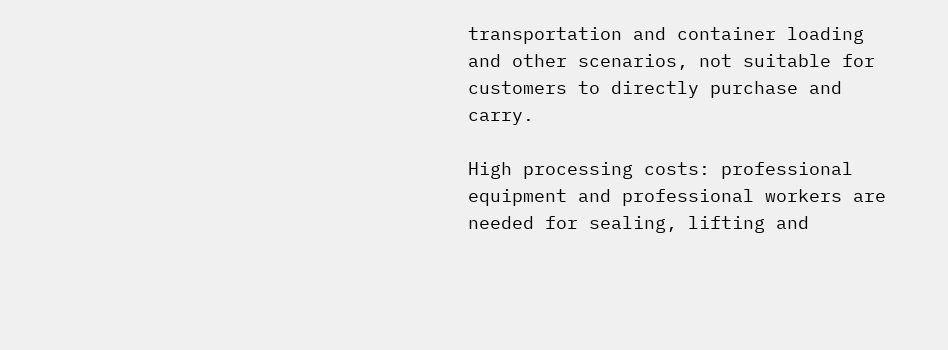transportation and container loading and other scenarios, not suitable for customers to directly purchase and carry.

High processing costs: professional equipment and professional workers are needed for sealing, lifting and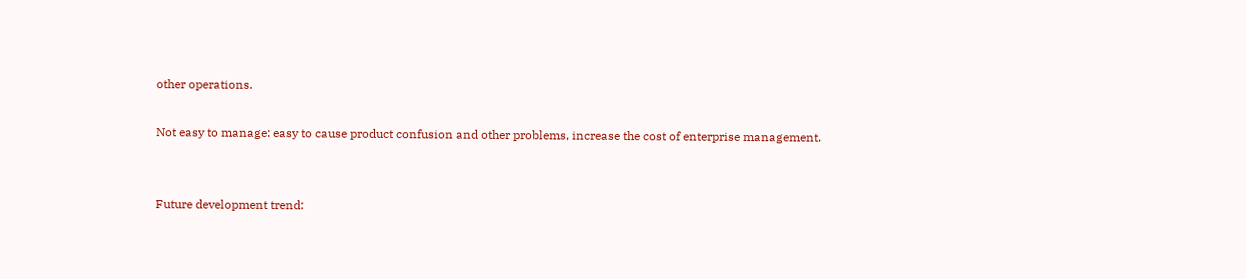other operations.

Not easy to manage: easy to cause product confusion and other problems, increase the cost of enterprise management.


Future development trend: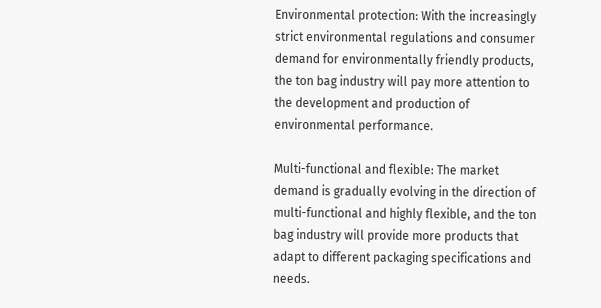Environmental protection: With the increasingly strict environmental regulations and consumer demand for environmentally friendly products, the ton bag industry will pay more attention to the development and production of environmental performance.

Multi-functional and flexible: The market demand is gradually evolving in the direction of multi-functional and highly flexible, and the ton bag industry will provide more products that adapt to different packaging specifications and needs.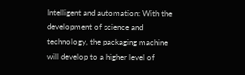Intelligent and automation: With the development of science and technology, the packaging machine will develop to a higher level of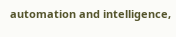automation and intelligence,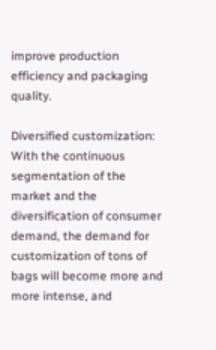improve production efficiency and packaging quality.

Diversified customization: With the continuous segmentation of the market and the diversification of consumer demand, the demand for customization of tons of bags will become more and more intense, and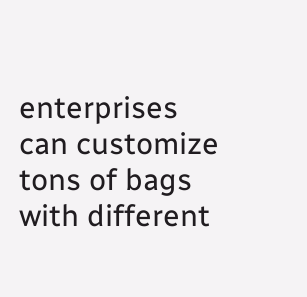enterprises can customize tons of bags with different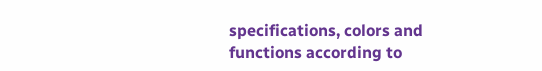specifications, colors and functions according to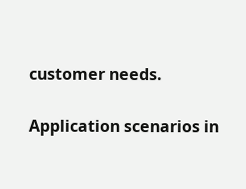customer needs.

Application scenarios in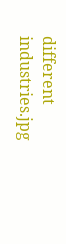different industries.jpg